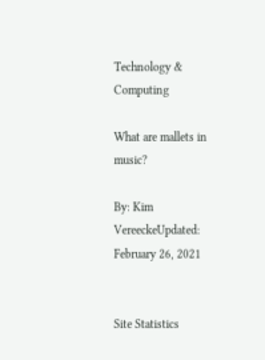Technology & Computing

What are mallets in music?

By: Kim VereeckeUpdated: February 26, 2021


Site Statistics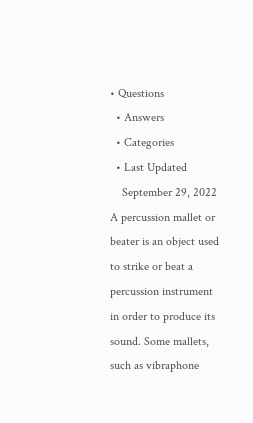• Questions
  • Answers
  • Categories
  • Last Updated
    September 29, 2022
A percussion mallet or beater is an object used to strike or beat a percussion instrument in order to produce its sound. Some mallets, such as vibraphone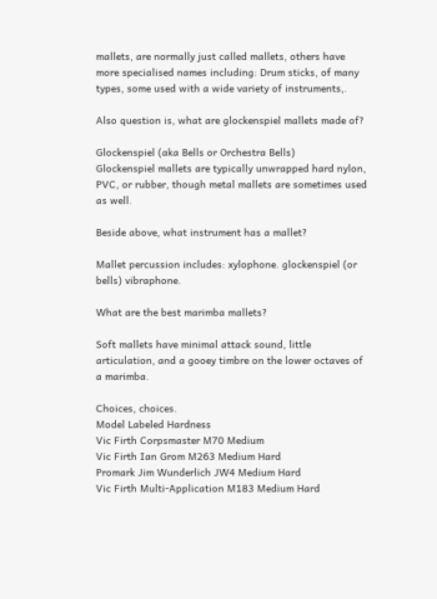mallets, are normally just called mallets, others have more specialised names including: Drum sticks, of many types, some used with a wide variety of instruments,.

Also question is, what are glockenspiel mallets made of?

Glockenspiel (aka Bells or Orchestra Bells)
Glockenspiel mallets are typically unwrapped hard nylon, PVC, or rubber, though metal mallets are sometimes used as well.

Beside above, what instrument has a mallet?

Mallet percussion includes: xylophone. glockenspiel (or bells) vibraphone.

What are the best marimba mallets?

Soft mallets have minimal attack sound, little articulation, and a gooey timbre on the lower octaves of a marimba.

Choices, choices.
Model Labeled Hardness
Vic Firth Corpsmaster M70 Medium
Vic Firth Ian Grom M263 Medium Hard
Promark Jim Wunderlich JW4 Medium Hard
Vic Firth Multi-Application M183 Medium Hard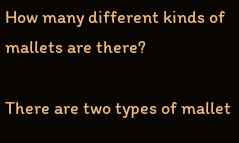How many different kinds of mallets are there?

There are two types of mallet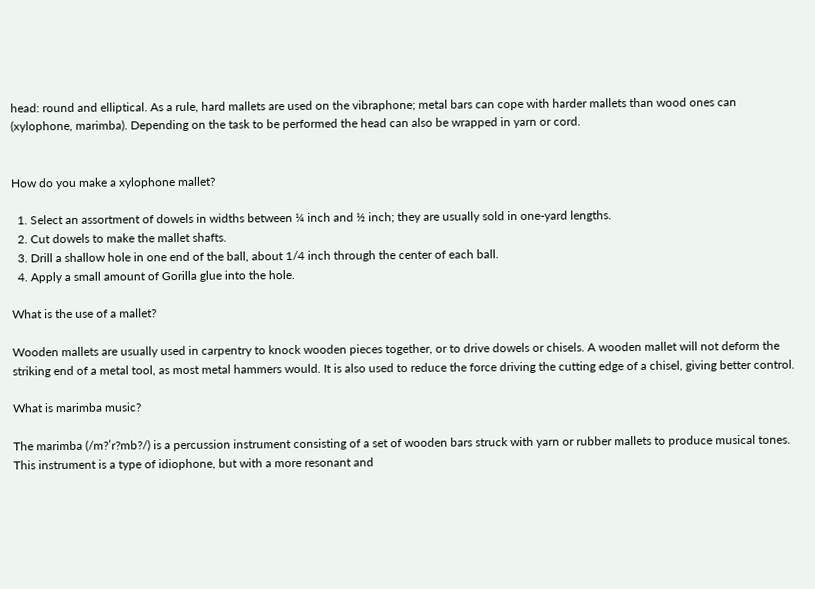head: round and elliptical. As a rule, hard mallets are used on the vibraphone; metal bars can cope with harder mallets than wood ones can (xylophone, marimba). Depending on the task to be performed the head can also be wrapped in yarn or cord.


How do you make a xylophone mallet?

  1. Select an assortment of dowels in widths between ¼ inch and ½ inch; they are usually sold in one-yard lengths.
  2. Cut dowels to make the mallet shafts.
  3. Drill a shallow hole in one end of the ball, about 1/4 inch through the center of each ball.
  4. Apply a small amount of Gorilla glue into the hole.

What is the use of a mallet?

Wooden mallets are usually used in carpentry to knock wooden pieces together, or to drive dowels or chisels. A wooden mallet will not deform the striking end of a metal tool, as most metal hammers would. It is also used to reduce the force driving the cutting edge of a chisel, giving better control.

What is marimba music?

The marimba (/m?ˈr?mb?/) is a percussion instrument consisting of a set of wooden bars struck with yarn or rubber mallets to produce musical tones. This instrument is a type of idiophone, but with a more resonant and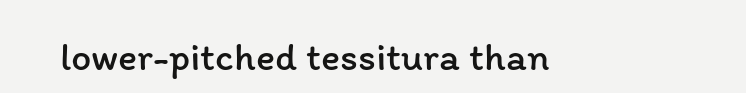lower-pitched tessitura than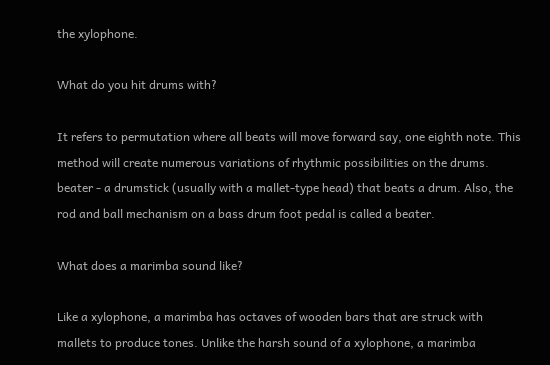the xylophone.

What do you hit drums with?

It refers to permutation where all beats will move forward say, one eighth note. This method will create numerous variations of rhythmic possibilities on the drums. beater - a drumstick (usually with a mallet-type head) that beats a drum. Also, the rod and ball mechanism on a bass drum foot pedal is called a beater.

What does a marimba sound like?

Like a xylophone, a marimba has octaves of wooden bars that are struck with mallets to produce tones. Unlike the harsh sound of a xylophone, a marimba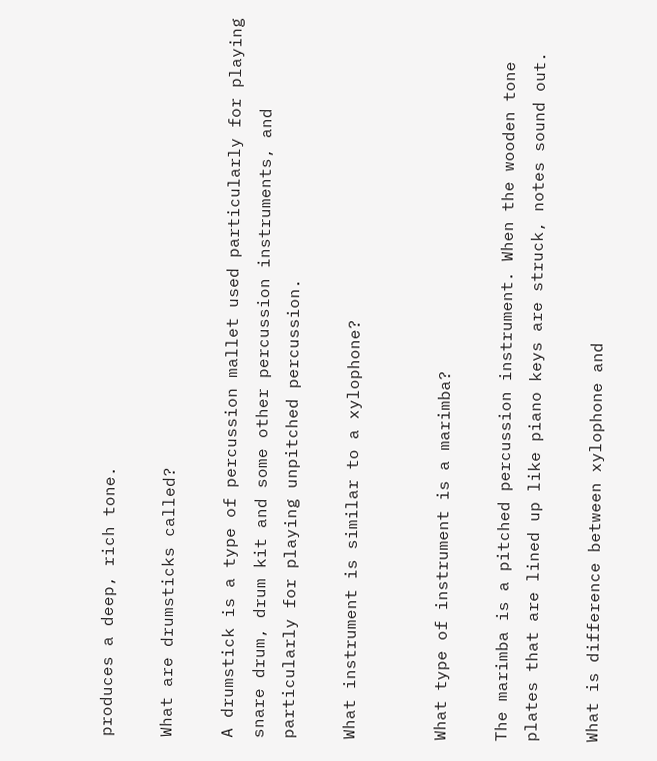produces a deep, rich tone.

What are drumsticks called?

A drumstick is a type of percussion mallet used particularly for playing snare drum, drum kit and some other percussion instruments, and particularly for playing unpitched percussion.

What instrument is similar to a xylophone?


What type of instrument is a marimba?

The marimba is a pitched percussion instrument. When the wooden tone plates that are lined up like piano keys are struck, notes sound out.

What is difference between xylophone and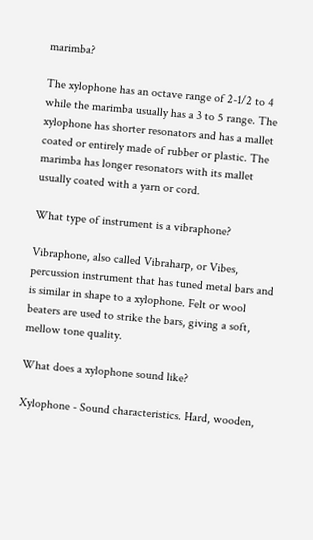marimba?

The xylophone has an octave range of 2-1/2 to 4 while the marimba usually has a 3 to 5 range. The xylophone has shorter resonators and has a mallet coated or entirely made of rubber or plastic. The marimba has longer resonators with its mallet usually coated with a yarn or cord.

What type of instrument is a vibraphone?

Vibraphone, also called Vibraharp, or Vibes, percussion instrument that has tuned metal bars and is similar in shape to a xylophone. Felt or wool beaters are used to strike the bars, giving a soft, mellow tone quality.

What does a xylophone sound like?

Xylophone - Sound characteristics. Hard, wooden,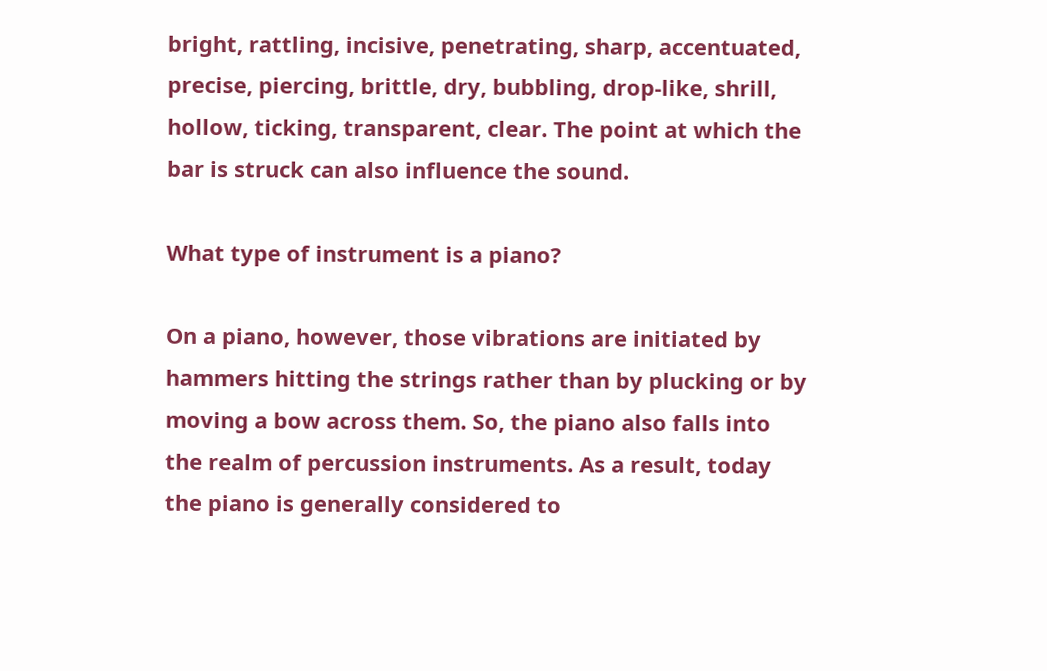bright, rattling, incisive, penetrating, sharp, accentuated, precise, piercing, brittle, dry, bubbling, drop-like, shrill, hollow, ticking, transparent, clear. The point at which the bar is struck can also influence the sound.

What type of instrument is a piano?

On a piano, however, those vibrations are initiated by hammers hitting the strings rather than by plucking or by moving a bow across them. So, the piano also falls into the realm of percussion instruments. As a result, today the piano is generally considered to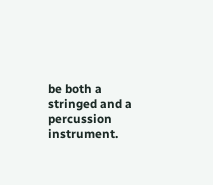be both a stringed and a percussion instrument.